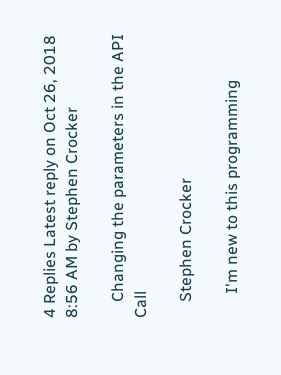4 Replies Latest reply on Oct 26, 2018 8:56 AM by Stephen Crocker

    Changing the parameters in the API Call

    Stephen Crocker

      I'm new to this programming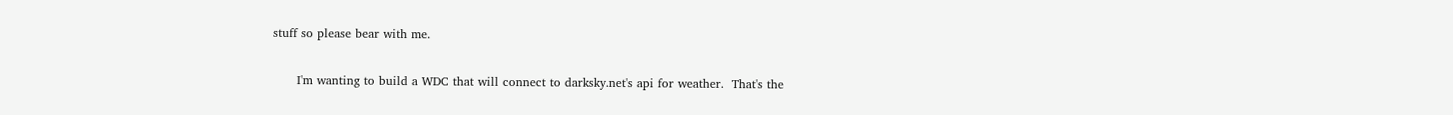stuff so please bear with me.

      I'm wanting to build a WDC that will connect to darksky.net's api for weather.  That's the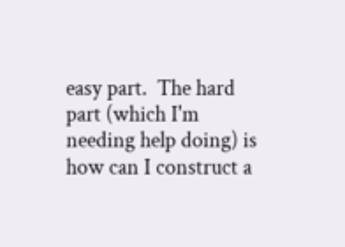easy part.  The hard part (which I'm needing help doing) is how can I construct a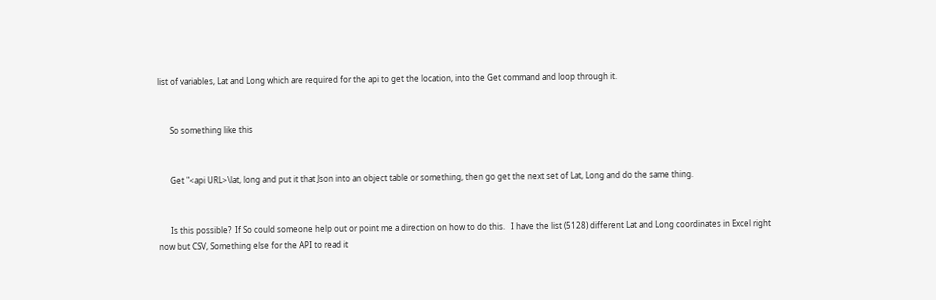list of variables, Lat and Long which are required for the api to get the location, into the Get command and loop through it.


      So something like this


      Get "<api URL>\lat, long and put it that Json into an object table or something, then go get the next set of Lat, Long and do the same thing.


      Is this possible?  If So could someone help out or point me a direction on how to do this.   I have the list (5128) different Lat and Long coordinates in Excel right now but CSV, Something else for the API to read it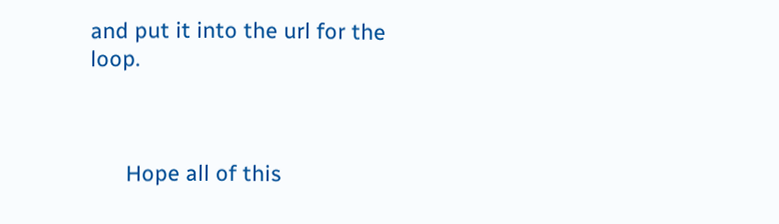and put it into the url for the loop.



      Hope all of this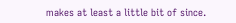makes at least a little bit of since.